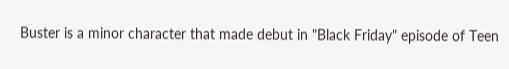Buster is a minor character that made debut in "Black Friday" episode of Teen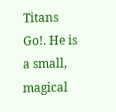Titans Go!. He is a small, magical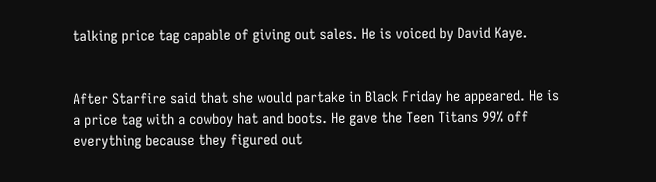talking price tag capable of giving out sales. He is voiced by David Kaye.


After Starfire said that she would partake in Black Friday he appeared. He is a price tag with a cowboy hat and boots. He gave the Teen Titans 99% off everything because they figured out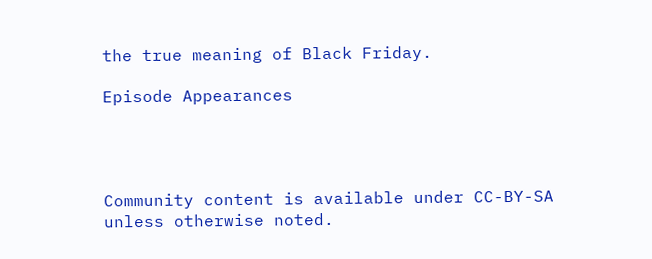the true meaning of Black Friday.

Episode Appearances




Community content is available under CC-BY-SA unless otherwise noted.